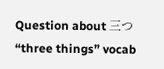Question about 三つ “three things” vocab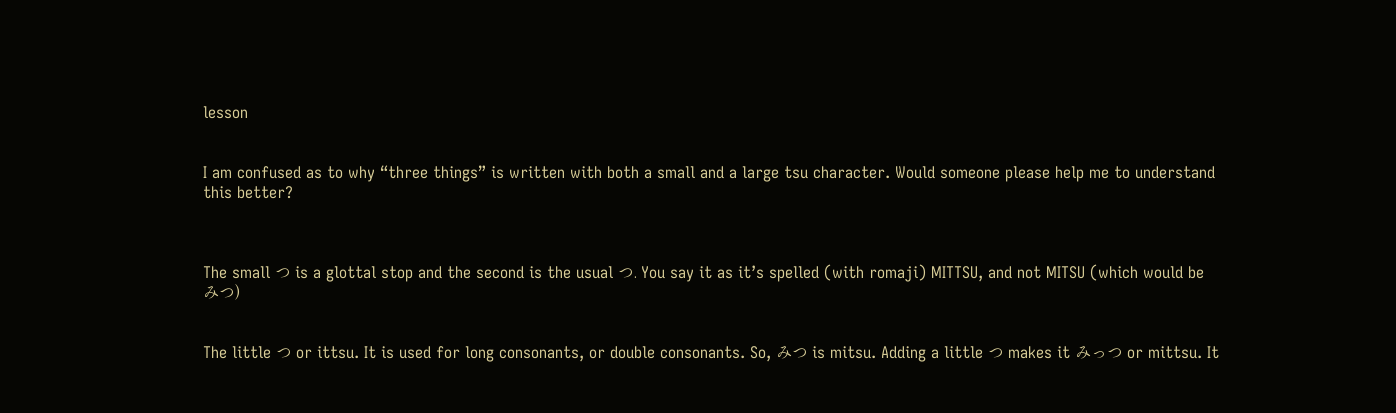lesson


I am confused as to why “three things” is written with both a small and a large tsu character. Would someone please help me to understand this better?



The small つ is a glottal stop and the second is the usual つ. You say it as it’s spelled (with romaji) MITTSU, and not MITSU (which would be みつ)


The little つ or ittsu. It is used for long consonants, or double consonants. So, みつ is mitsu. Adding a little つ makes it みっつ or mittsu. It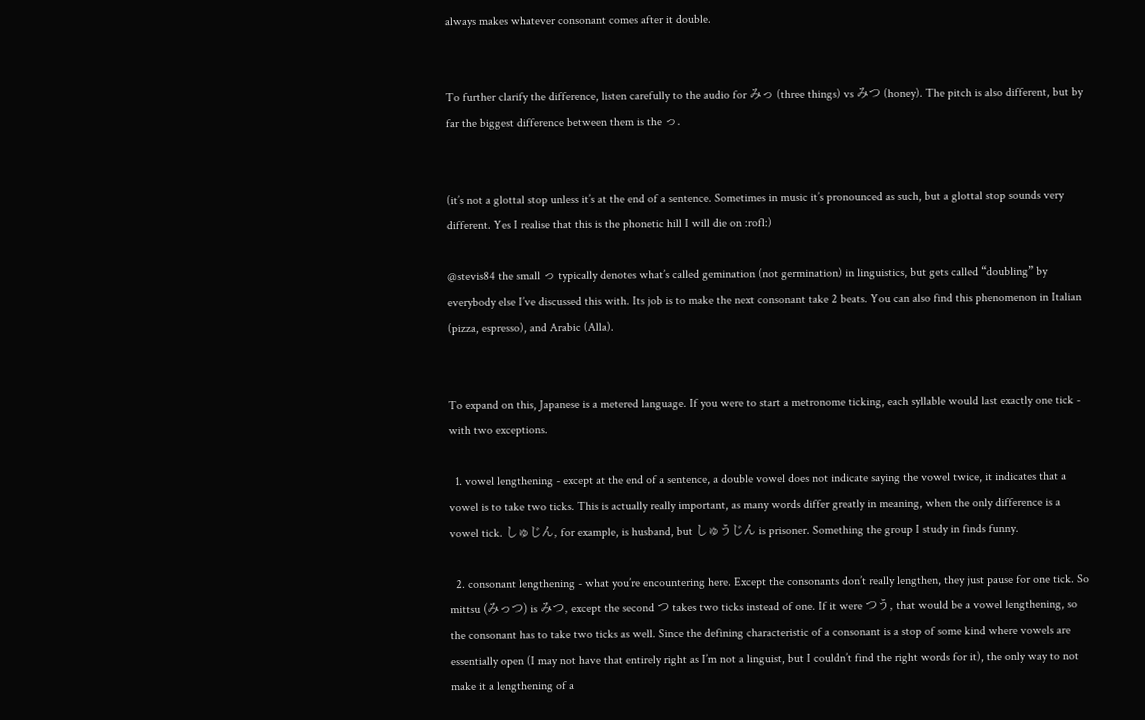always makes whatever consonant comes after it double.


To further clarify the difference, listen carefully to the audio for みっ (three things) vs みつ (honey). The pitch is also different, but by far the biggest difference between them is the っ.


(it’s not a glottal stop unless it’s at the end of a sentence. Sometimes in music it’s pronounced as such, but a glottal stop sounds very different. Yes I realise that this is the phonetic hill I will die on :rofl:)

@stevis84 the small っ typically denotes what’s called gemination (not germination) in linguistics, but gets called “doubling” by everybody else I’ve discussed this with. Its job is to make the next consonant take 2 beats. You can also find this phenomenon in Italian (pizza, espresso), and Arabic (Alla).


To expand on this, Japanese is a metered language. If you were to start a metronome ticking, each syllable would last exactly one tick - with two exceptions.

  1. vowel lengthening - except at the end of a sentence, a double vowel does not indicate saying the vowel twice, it indicates that a vowel is to take two ticks. This is actually really important, as many words differ greatly in meaning, when the only difference is a vowel tick. しゅじん, for example, is husband, but しゅうじん is prisoner. Something the group I study in finds funny.

  2. consonant lengthening - what you’re encountering here. Except the consonants don’t really lengthen, they just pause for one tick. So mittsu (みっつ) is みつ, except the second つ takes two ticks instead of one. If it were つう, that would be a vowel lengthening, so the consonant has to take two ticks as well. Since the defining characteristic of a consonant is a stop of some kind where vowels are essentially open (I may not have that entirely right as I’m not a linguist, but I couldn’t find the right words for it), the only way to not make it a lengthening of a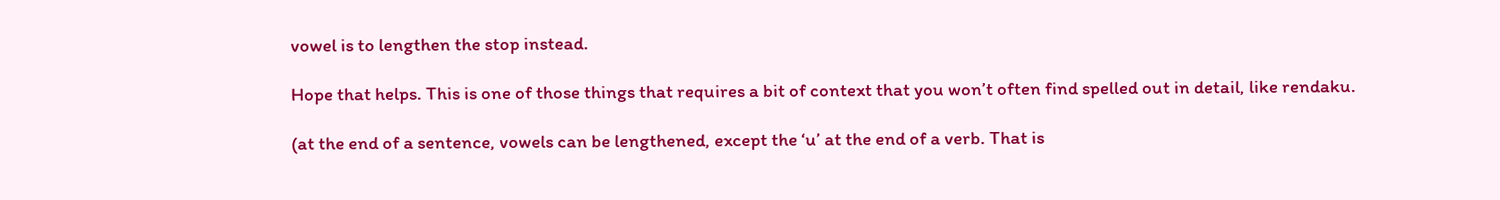vowel is to lengthen the stop instead.

Hope that helps. This is one of those things that requires a bit of context that you won’t often find spelled out in detail, like rendaku.

(at the end of a sentence, vowels can be lengthened, except the ‘u’ at the end of a verb. That is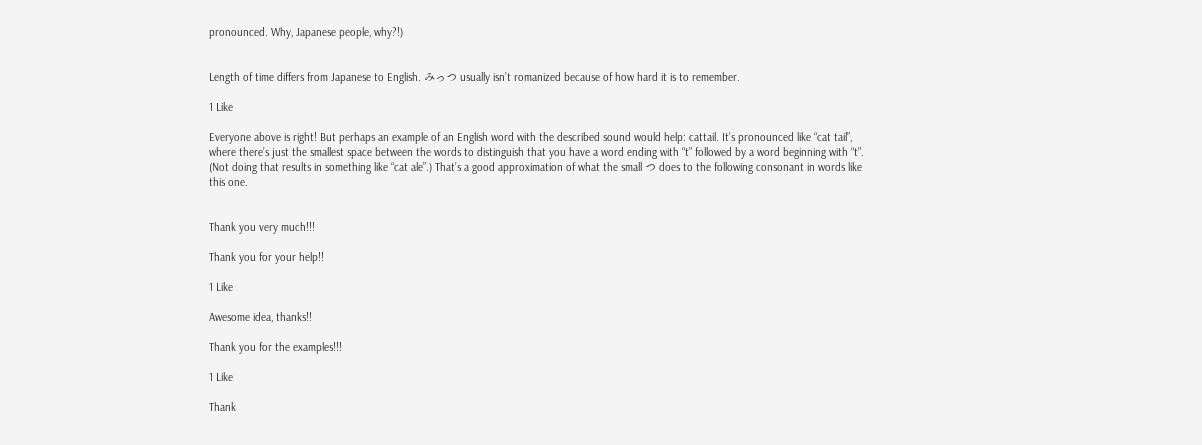pronounced. Why, Japanese people, why?!)


Length of time differs from Japanese to English. みっつ usually isn’t romanized because of how hard it is to remember.

1 Like

Everyone above is right! But perhaps an example of an English word with the described sound would help: cattail. It’s pronounced like “cat tail”, where there’s just the smallest space between the words to distinguish that you have a word ending with “t” followed by a word beginning with “t”. (Not doing that results in something like “cat ale”.) That’s a good approximation of what the small つ does to the following consonant in words like this one.


Thank you very much!!!

Thank you for your help!!

1 Like

Awesome idea, thanks!!

Thank you for the examples!!!

1 Like

Thank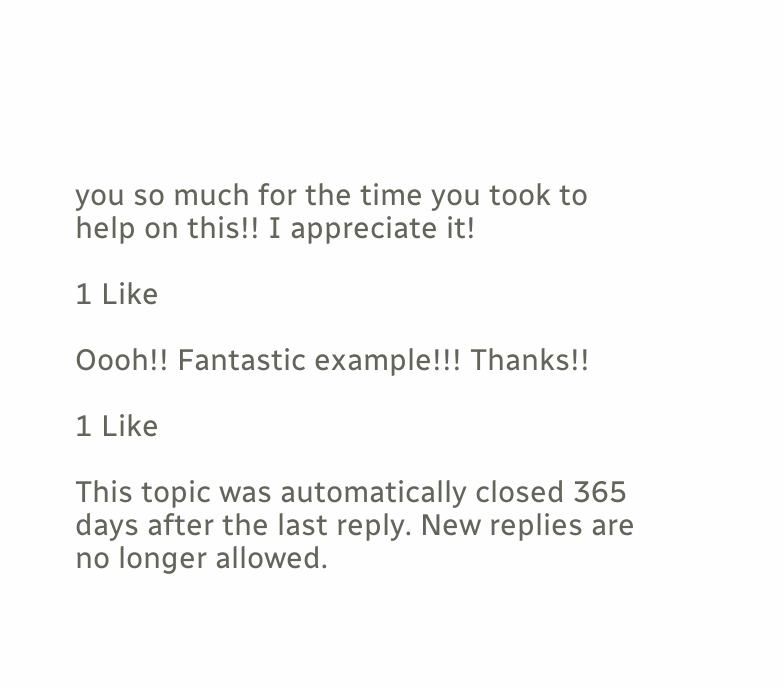you so much for the time you took to help on this!! I appreciate it!

1 Like

Oooh!! Fantastic example!!! Thanks!!

1 Like

This topic was automatically closed 365 days after the last reply. New replies are no longer allowed.